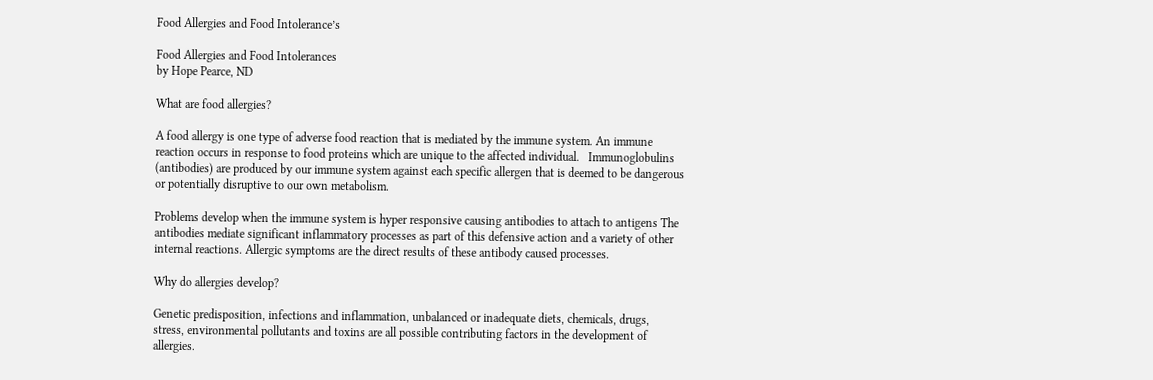Food Allergies and Food Intolerance’s

Food Allergies and Food Intolerances
by Hope Pearce, ND

What are food allergies?

A food allergy is one type of adverse food reaction that is mediated by the immune system. An immune reaction occurs in response to food proteins which are unique to the affected individual.   Immunoglobulins (antibodies) are produced by our immune system against each specific allergen that is deemed to be dangerous or potentially disruptive to our own metabolism.

Problems develop when the immune system is hyper responsive causing antibodies to attach to antigens The antibodies mediate significant inflammatory processes as part of this defensive action and a variety of other internal reactions. Allergic symptoms are the direct results of these antibody caused processes.

Why do allergies develop?

Genetic predisposition, infections and inflammation, unbalanced or inadequate diets, chemicals, drugs, stress, environmental pollutants and toxins are all possible contributing factors in the development of allergies.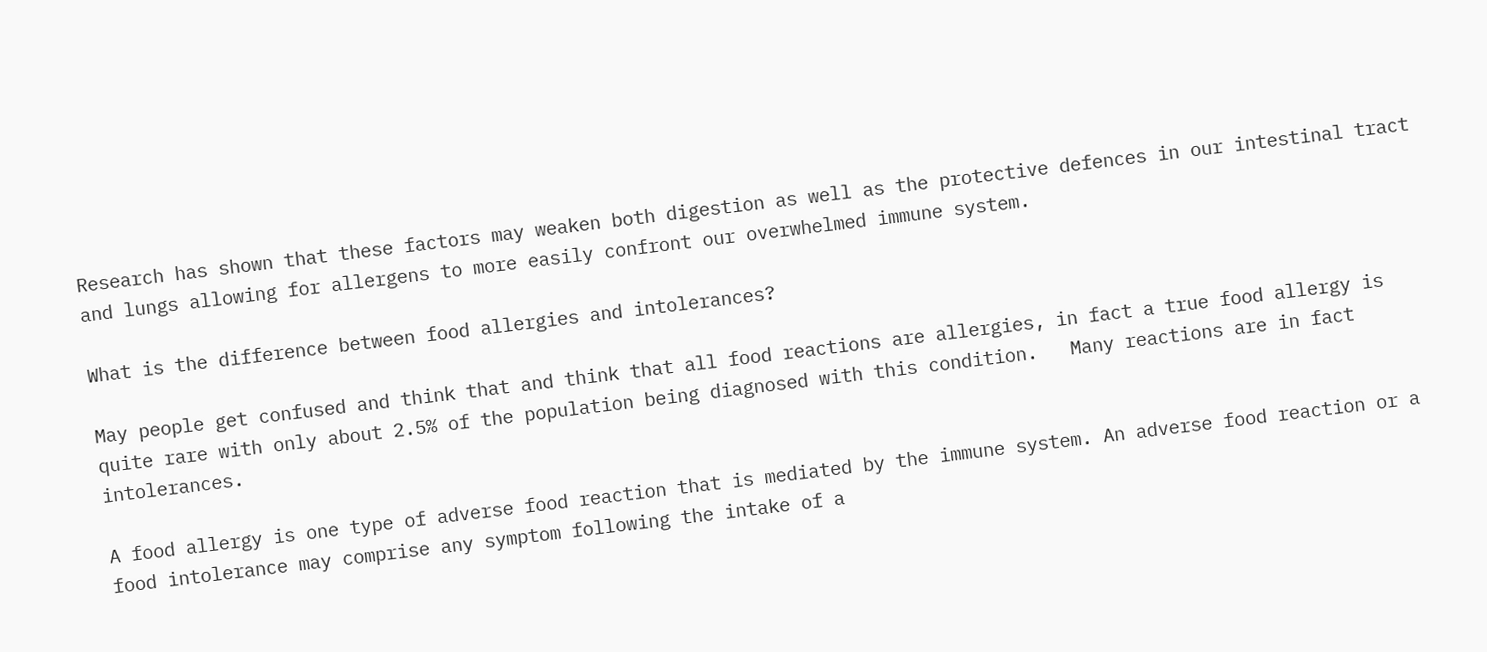Research has shown that these factors may weaken both digestion as well as the protective defences in our intestinal tract and lungs allowing for allergens to more easily confront our overwhelmed immune system.

What is the difference between food allergies and intolerances?

May people get confused and think that and think that all food reactions are allergies, in fact a true food allergy is quite rare with only about 2.5% of the population being diagnosed with this condition.   Many reactions are in fact intolerances.

A food allergy is one type of adverse food reaction that is mediated by the immune system. An adverse food reaction or a food intolerance may comprise any symptom following the intake of a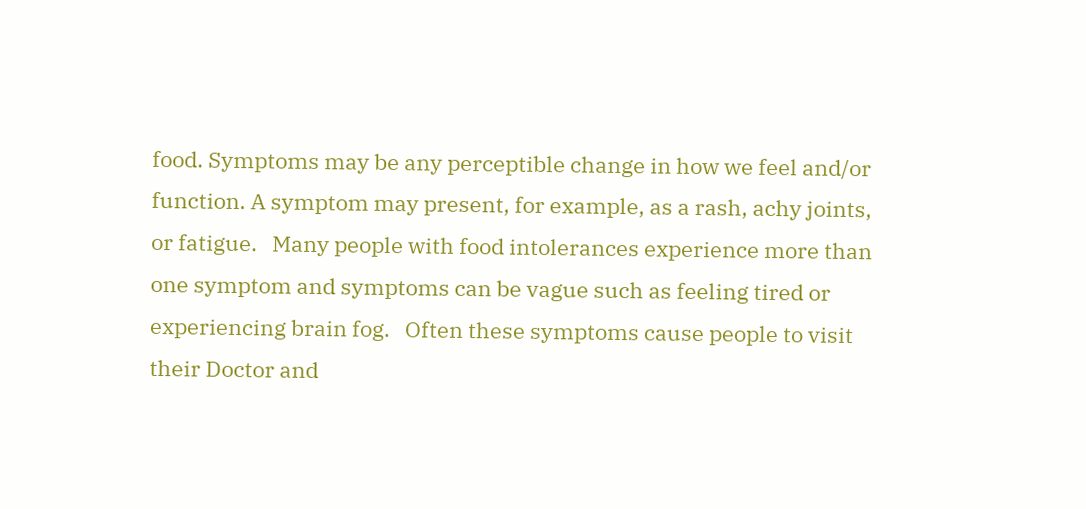food. Symptoms may be any perceptible change in how we feel and/or function. A symptom may present, for example, as a rash, achy joints, or fatigue.   Many people with food intolerances experience more than one symptom and symptoms can be vague such as feeling tired or experiencing brain fog.   Often these symptoms cause people to visit their Doctor and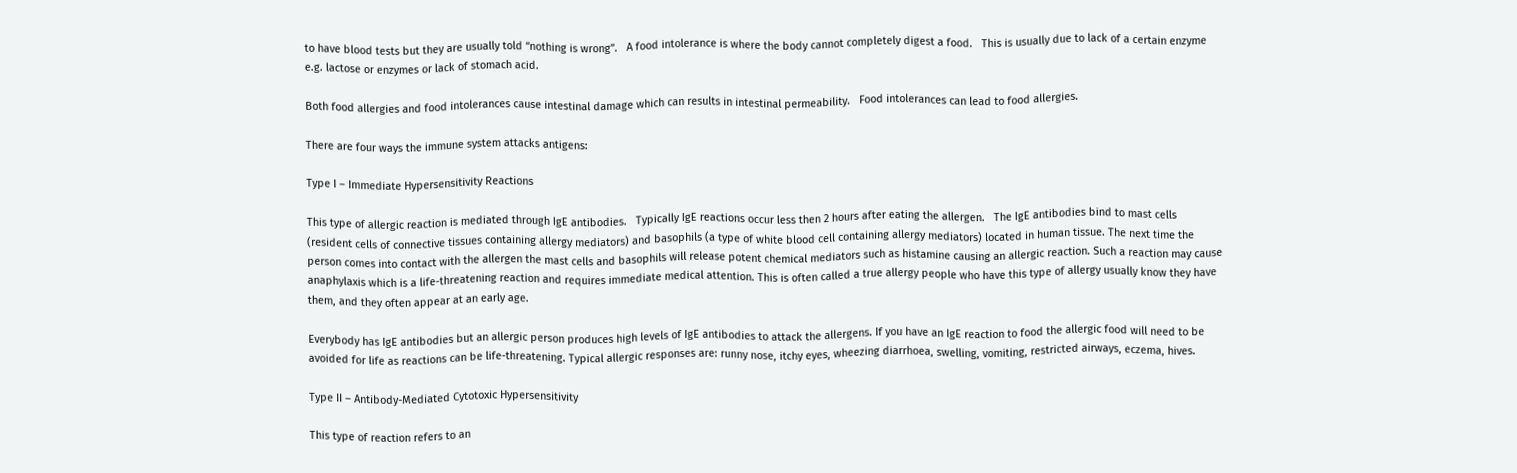to have blood tests but they are usually told “nothing is wrong”.   A food intolerance is where the body cannot completely digest a food.   This is usually due to lack of a certain enzyme e.g. lactose or enzymes or lack of stomach acid.

Both food allergies and food intolerances cause intestinal damage which can results in intestinal permeability.   Food intolerances can lead to food allergies.

There are four ways the immune system attacks antigens:

Type I – Immediate Hypersensitivity Reactions

This type of allergic reaction is mediated through IgE antibodies.   Typically IgE reactions occur less then 2 hours after eating the allergen.   The IgE antibodies bind to mast cells (resident cells of connective tissues containing allergy mediators) and basophils (a type of white blood cell containing allergy mediators) located in human tissue. The next time the person comes into contact with the allergen the mast cells and basophils will release potent chemical mediators such as histamine causing an allergic reaction. Such a reaction may cause anaphylaxis which is a life-threatening reaction and requires immediate medical attention. This is often called a true allergy people who have this type of allergy usually know they have them, and they often appear at an early age.

Everybody has IgE antibodies but an allergic person produces high levels of IgE antibodies to attack the allergens. If you have an IgE reaction to food the allergic food will need to be avoided for life as reactions can be life-threatening. Typical allergic responses are: runny nose, itchy eyes, wheezing diarrhoea, swelling, vomiting, restricted airways, eczema, hives.

Type II – Antibody-Mediated Cytotoxic Hypersensitivity

This type of reaction refers to an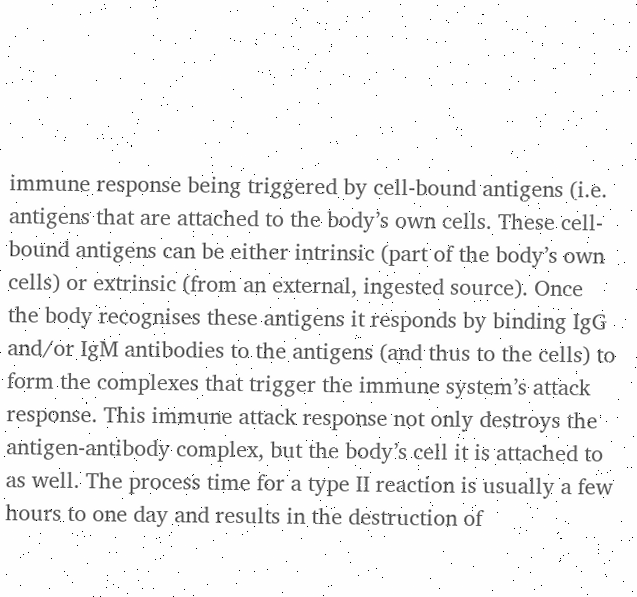immune response being triggered by cell-bound antigens (i.e. antigens that are attached to the body’s own cells. These cell-bound antigens can be either intrinsic (part of the body’s own cells) or extrinsic (from an external, ingested source). Once the body recognises these antigens it responds by binding IgG and/or IgM antibodies to the antigens (and thus to the cells) to form the complexes that trigger the immune system’s attack response. This immune attack response not only destroys the antigen-antibody complex, but the body’s cell it is attached to as well. The process time for a type II reaction is usually a few hours to one day and results in the destruction of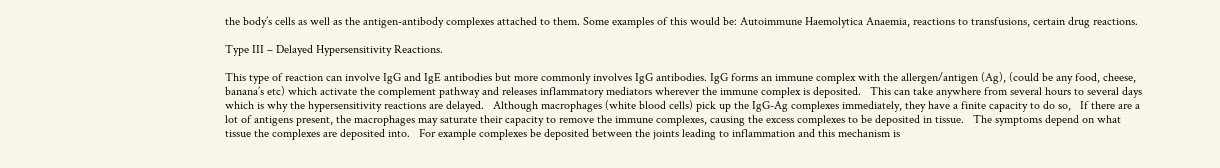the body’s cells as well as the antigen-antibody complexes attached to them. Some examples of this would be: Autoimmune Haemolytica Anaemia, reactions to transfusions, certain drug reactions.

Type III – Delayed Hypersensitivity Reactions.

This type of reaction can involve IgG and IgE antibodies but more commonly involves IgG antibodies. IgG forms an immune complex with the allergen/antigen (Ag), (could be any food, cheese, banana’s etc) which activate the complement pathway and releases inflammatory mediators wherever the immune complex is deposited.   This can take anywhere from several hours to several days which is why the hypersensitivity reactions are delayed.   Although macrophages (white blood cells) pick up the IgG-Ag complexes immediately, they have a finite capacity to do so,   If there are a lot of antigens present, the macrophages may saturate their capacity to remove the immune complexes, causing the excess complexes to be deposited in tissue.   The symptoms depend on what tissue the complexes are deposited into.   For example complexes be deposited between the joints leading to inflammation and this mechanism is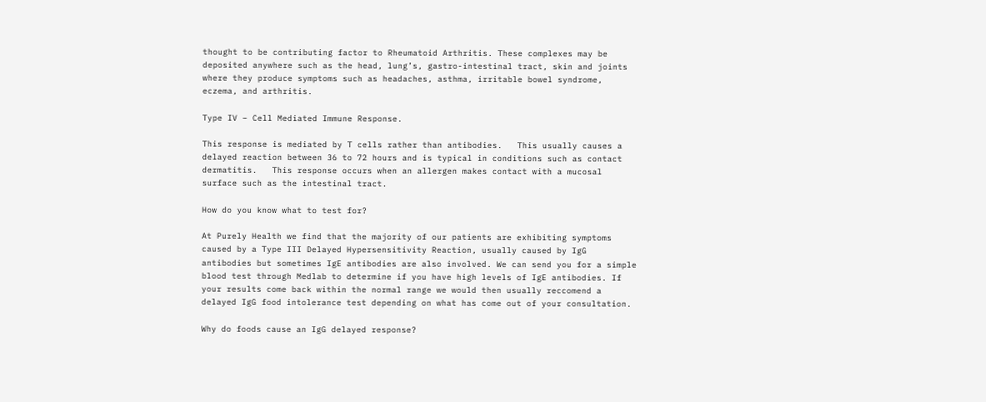thought to be contributing factor to Rheumatoid Arthritis. These complexes may be deposited anywhere such as the head, lung’s, gastro-intestinal tract, skin and joints where they produce symptoms such as headaches, asthma, irritable bowel syndrome, eczema, and arthritis.

Type IV – Cell Mediated Immune Response.

This response is mediated by T cells rather than antibodies.   This usually causes a delayed reaction between 36 to 72 hours and is typical in conditions such as contact dermatitis.   This response occurs when an allergen makes contact with a mucosal surface such as the intestinal tract.

How do you know what to test for?

At Purely Health we find that the majority of our patients are exhibiting symptoms caused by a Type III Delayed Hypersensitivity Reaction, usually caused by IgG antibodies but sometimes IgE antibodies are also involved. We can send you for a simple blood test through Medlab to determine if you have high levels of IgE antibodies. If your results come back within the normal range we would then usually reccomend a delayed IgG food intolerance test depending on what has come out of your consultation.

Why do foods cause an IgG delayed response?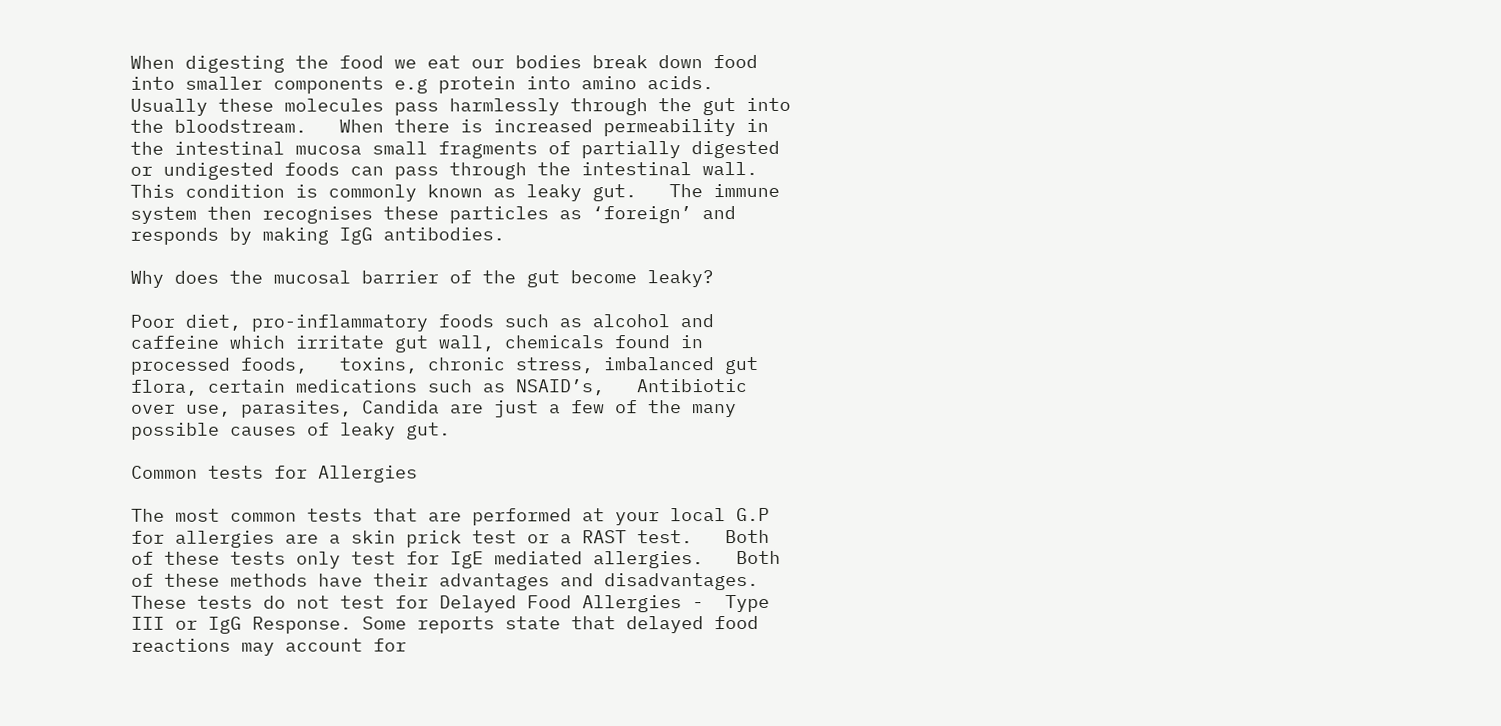When digesting the food we eat our bodies break down food into smaller components e.g protein into amino acids.   Usually these molecules pass harmlessly through the gut into the bloodstream.   When there is increased permeability in the intestinal mucosa small fragments of partially digested or undigested foods can pass through the intestinal wall.   This condition is commonly known as leaky gut.   The immune system then recognises these particles as ‘foreign’ and responds by making IgG antibodies.

Why does the mucosal barrier of the gut become leaky?

Poor diet, pro-inflammatory foods such as alcohol and caffeine which irritate gut wall, chemicals found in processed foods,   toxins, chronic stress, imbalanced gut flora, certain medications such as NSAID’s,   Antibiotic over use, parasites, Candida are just a few of the many possible causes of leaky gut.

Common tests for Allergies

The most common tests that are performed at your local G.P for allergies are a skin prick test or a RAST test.   Both of these tests only test for IgE mediated allergies.   Both of these methods have their advantages and disadvantages.   These tests do not test for Delayed Food Allergies -  Type III or IgG Response. Some reports state that delayed food reactions may account for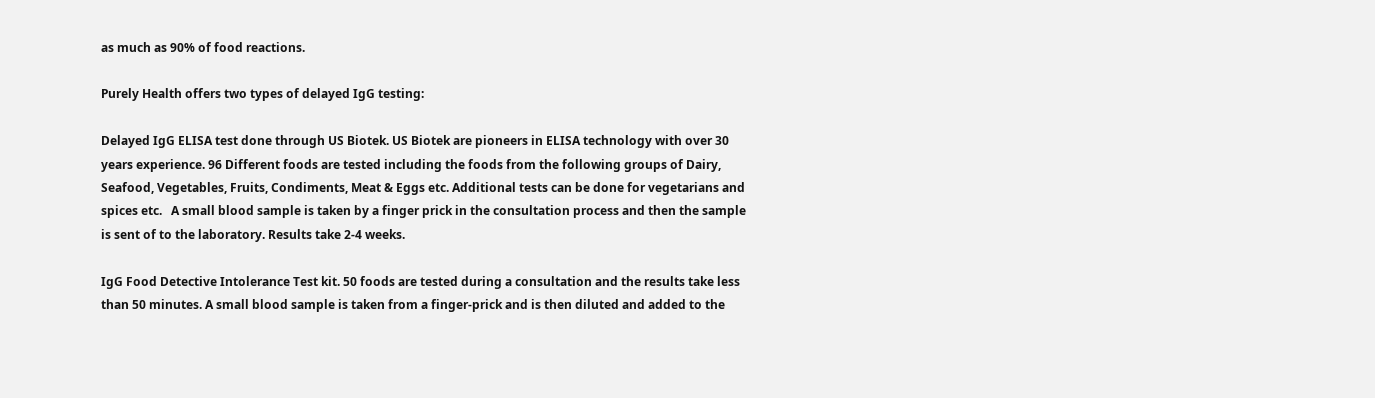as much as 90% of food reactions.

Purely Health offers two types of delayed IgG testing:

Delayed IgG ELISA test done through US Biotek. US Biotek are pioneers in ELISA technology with over 30 years experience. 96 Different foods are tested including the foods from the following groups of Dairy, Seafood, Vegetables, Fruits, Condiments, Meat & Eggs etc. Additional tests can be done for vegetarians and spices etc.   A small blood sample is taken by a finger prick in the consultation process and then the sample is sent of to the laboratory. Results take 2-4 weeks.

IgG Food Detective Intolerance Test kit. 50 foods are tested during a consultation and the results take less than 50 minutes. A small blood sample is taken from a finger-prick and is then diluted and added to the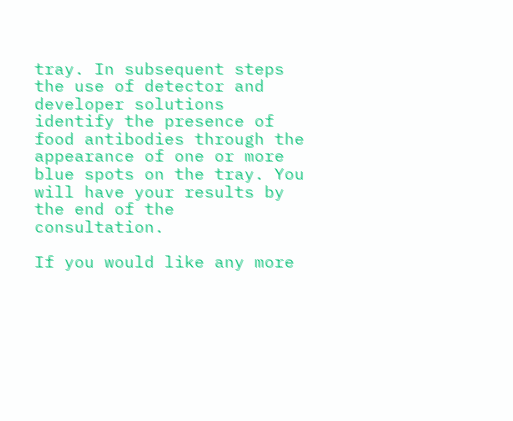tray. In subsequent steps the use of detector and developer solutions identify the presence of food antibodies through the appearance of one or more blue spots on the tray. You will have your results by the end of the consultation.

If you would like any more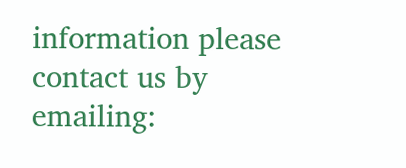information please contact us by emailing: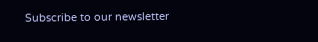Subscribe to our newsletter